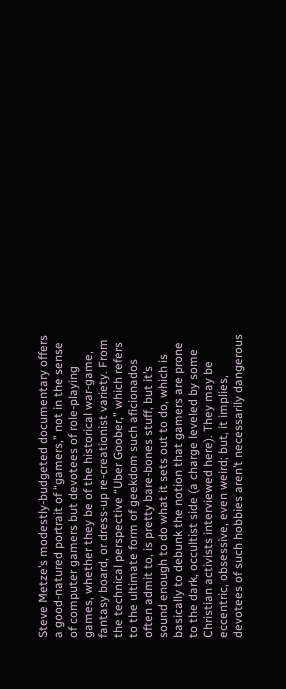Steve Metze’s modestly-budgeted documentary offers a good-natured portrait of “gamers,” not in the sense of computer gamers but devotees of role-playing games, whether they be of the historical war-game, fantasy board, or dress-up re-creationist variety. From the technical perspective “Uber Goober,” which refers to the ultimate form of geekdom such aficionados often admit to, is pretty bare-bones stuff, but it’s sound enough to do what it sets out to do, which is basically to debunk the notion that gamers are prone to the dark, occultist side (a charge leveled by some Christian activists interviewed here). They may be eccentric, obsessive, even weird; but, it implies, devotees of such hobbies aren’t necessarily dangerous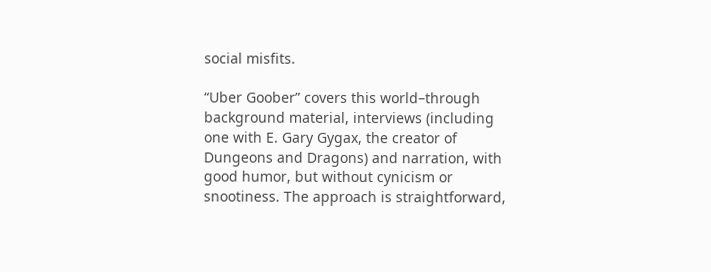social misfits.

“Uber Goober” covers this world–through background material, interviews (including one with E. Gary Gygax, the creator of Dungeons and Dragons) and narration, with good humor, but without cynicism or snootiness. The approach is straightforward,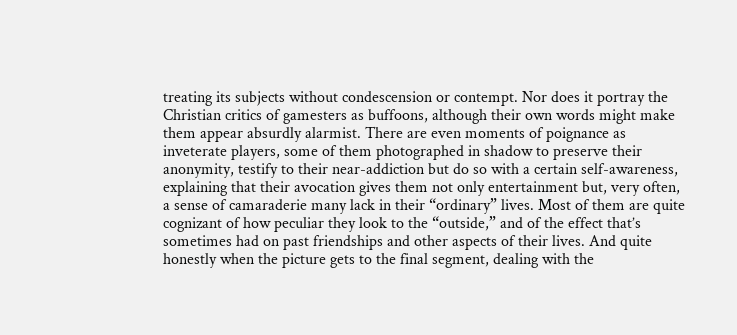treating its subjects without condescension or contempt. Nor does it portray the Christian critics of gamesters as buffoons, although their own words might make them appear absurdly alarmist. There are even moments of poignance as inveterate players, some of them photographed in shadow to preserve their anonymity, testify to their near-addiction but do so with a certain self-awareness, explaining that their avocation gives them not only entertainment but, very often, a sense of camaraderie many lack in their “ordinary” lives. Most of them are quite cognizant of how peculiar they look to the “outside,” and of the effect that’s sometimes had on past friendships and other aspects of their lives. And quite honestly when the picture gets to the final segment, dealing with the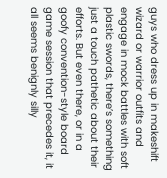guys who dress up in makeshift wizard or warrior outfits and engage in mock battles with soft plastic swords, there’s something just a touch pathetic about their efforts. But even there, or in a goofy convention-style board game session that precedes it, it all seems benignly silly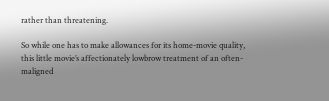rather than threatening.

So while one has to make allowances for its home-movie quality, this little movie’s affectionately lowbrow treatment of an often-maligned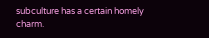subculture has a certain homely charm.